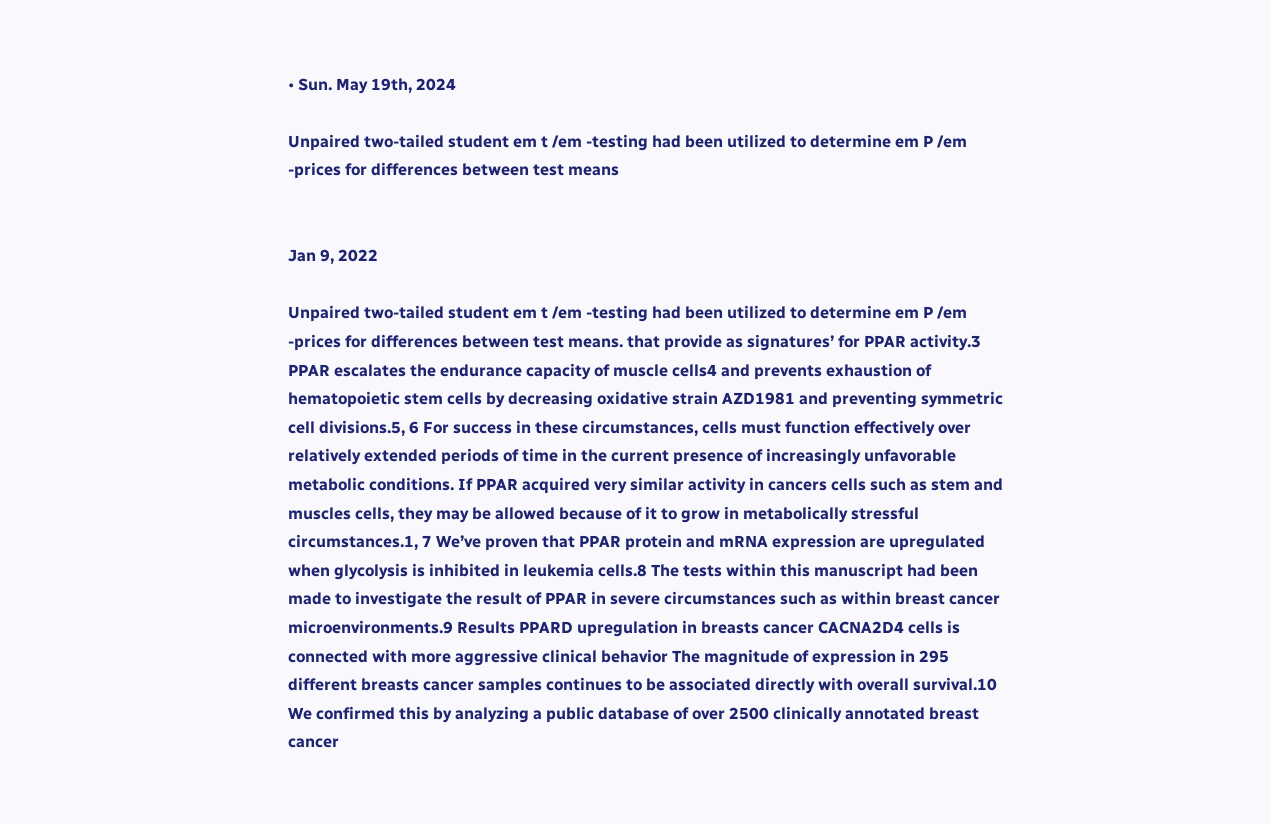• Sun. May 19th, 2024

Unpaired two-tailed student em t /em -testing had been utilized to determine em P /em -prices for differences between test means


Jan 9, 2022

Unpaired two-tailed student em t /em -testing had been utilized to determine em P /em -prices for differences between test means. that provide as signatures’ for PPAR activity.3 PPAR escalates the endurance capacity of muscle cells4 and prevents exhaustion of hematopoietic stem cells by decreasing oxidative strain AZD1981 and preventing symmetric cell divisions.5, 6 For success in these circumstances, cells must function effectively over relatively extended periods of time in the current presence of increasingly unfavorable metabolic conditions. If PPAR acquired very similar activity in cancers cells such as stem and muscles cells, they may be allowed because of it to grow in metabolically stressful circumstances.1, 7 We’ve proven that PPAR protein and mRNA expression are upregulated when glycolysis is inhibited in leukemia cells.8 The tests within this manuscript had been made to investigate the result of PPAR in severe circumstances such as within breast cancer microenvironments.9 Results PPARD upregulation in breasts cancer CACNA2D4 cells is connected with more aggressive clinical behavior The magnitude of expression in 295 different breasts cancer samples continues to be associated directly with overall survival.10 We confirmed this by analyzing a public database of over 2500 clinically annotated breast cancer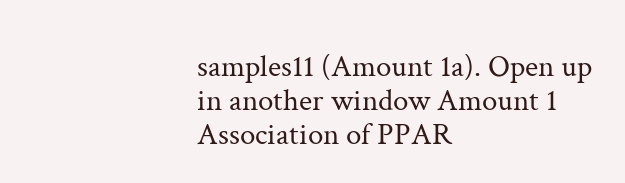samples11 (Amount 1a). Open up in another window Amount 1 Association of PPAR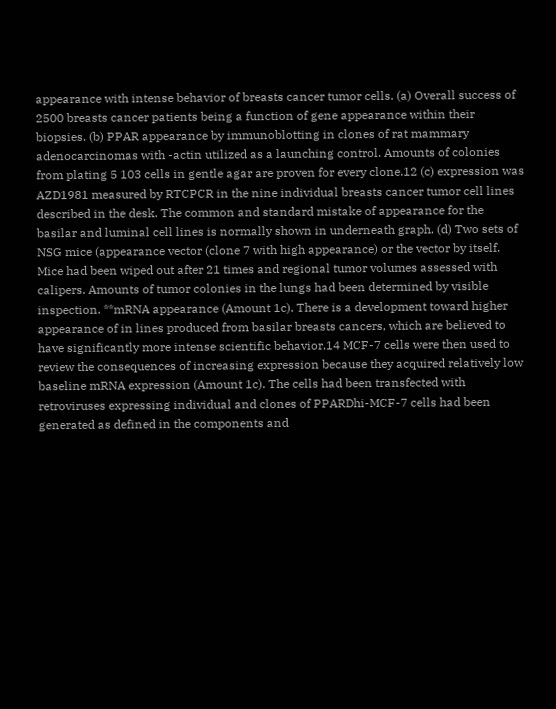appearance with intense behavior of breasts cancer tumor cells. (a) Overall success of 2500 breasts cancer patients being a function of gene appearance within their biopsies. (b) PPAR appearance by immunoblotting in clones of rat mammary adenocarcinomas with -actin utilized as a launching control. Amounts of colonies from plating 5 103 cells in gentle agar are proven for every clone.12 (c) expression was AZD1981 measured by RTCPCR in the nine individual breasts cancer tumor cell lines described in the desk. The common and standard mistake of appearance for the basilar and luminal cell lines is normally shown in underneath graph. (d) Two sets of NSG mice (appearance vector (clone 7 with high appearance) or the vector by itself. Mice had been wiped out after 21 times and regional tumor volumes assessed with calipers. Amounts of tumor colonies in the lungs had been determined by visible inspection. **mRNA appearance (Amount 1c). There is a development toward higher appearance of in lines produced from basilar breasts cancers, which are believed to have significantly more intense scientific behavior.14 MCF-7 cells were then used to review the consequences of increasing expression because they acquired relatively low baseline mRNA expression (Amount 1c). The cells had been transfected with retroviruses expressing individual and clones of PPARDhi-MCF-7 cells had been generated as defined in the components and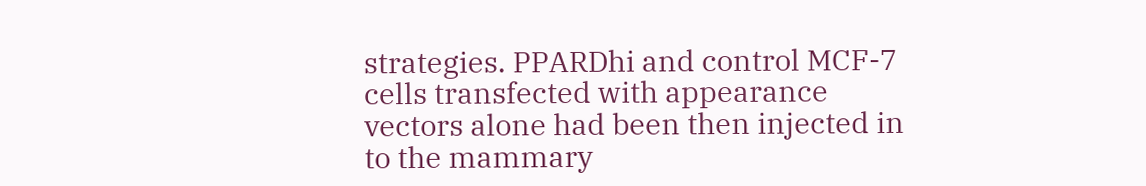strategies. PPARDhi and control MCF-7 cells transfected with appearance vectors alone had been then injected in to the mammary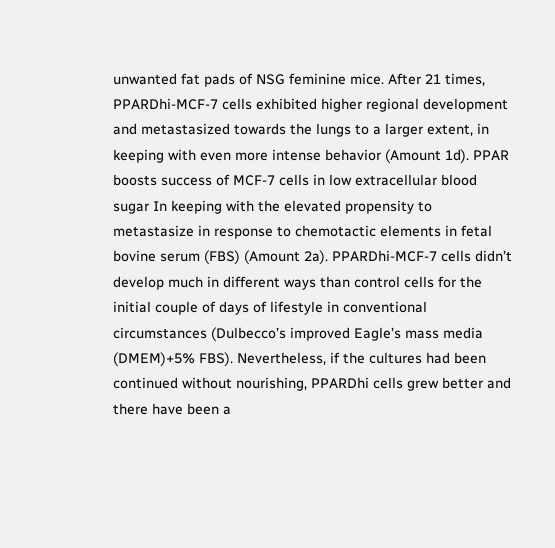unwanted fat pads of NSG feminine mice. After 21 times, PPARDhi-MCF-7 cells exhibited higher regional development and metastasized towards the lungs to a larger extent, in keeping with even more intense behavior (Amount 1d). PPAR boosts success of MCF-7 cells in low extracellular blood sugar In keeping with the elevated propensity to metastasize in response to chemotactic elements in fetal bovine serum (FBS) (Amount 2a). PPARDhi-MCF-7 cells didn’t develop much in different ways than control cells for the initial couple of days of lifestyle in conventional circumstances (Dulbecco’s improved Eagle’s mass media (DMEM)+5% FBS). Nevertheless, if the cultures had been continued without nourishing, PPARDhi cells grew better and there have been a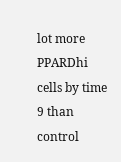lot more PPARDhi cells by time 9 than control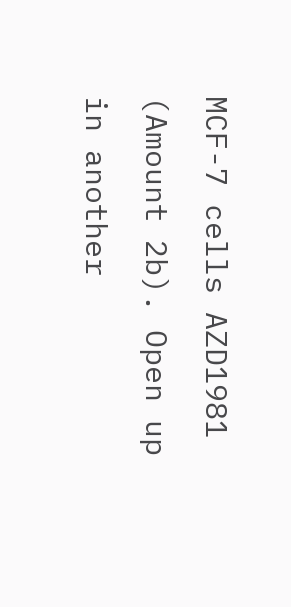MCF-7 cells AZD1981 (Amount 2b). Open up in another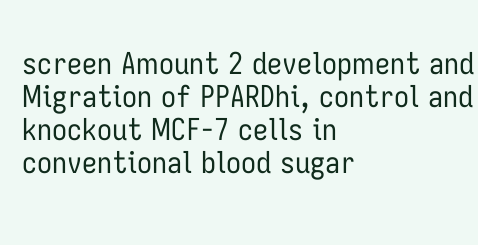screen Amount 2 development and Migration of PPARDhi, control and knockout MCF-7 cells in conventional blood sugar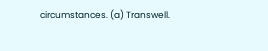circumstances. (a) Transwell.